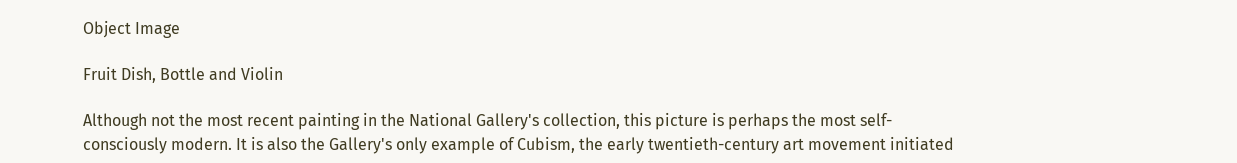Object Image

Fruit Dish, Bottle and Violin

Although not the most recent painting in the National Gallery's collection, this picture is perhaps the most self-consciously modern. It is also the Gallery's only example of Cubism, the early twentieth-century art movement initiated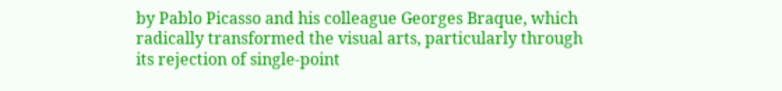by Pablo Picasso and his colleague Georges Braque, which radically transformed the visual arts, particularly through its rejection of single-point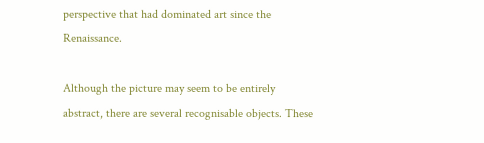perspective that had dominated art since the Renaissance.

Although the picture may seem to be entirely abstract, there are several recognisable objects. These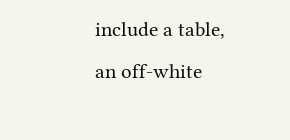include a table, an off-white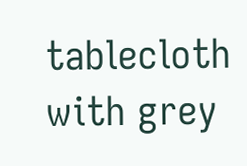tablecloth with grey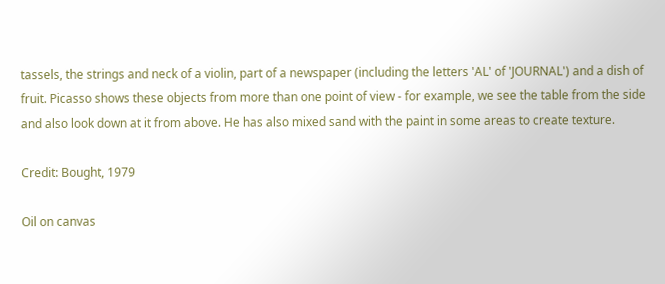tassels, the strings and neck of a violin, part of a newspaper (including the letters 'AL' of 'JOURNAL') and a dish of fruit. Picasso shows these objects from more than one point of view - for example, we see the table from the side and also look down at it from above. He has also mixed sand with the paint in some areas to create texture.

Credit: Bought, 1979

Oil on canvas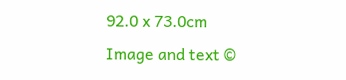92.0 x 73.0cm
Image and text ©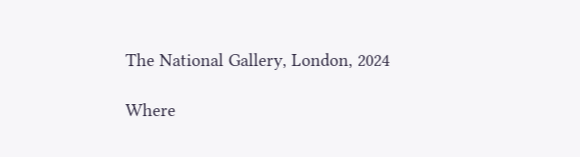The National Gallery, London, 2024

Where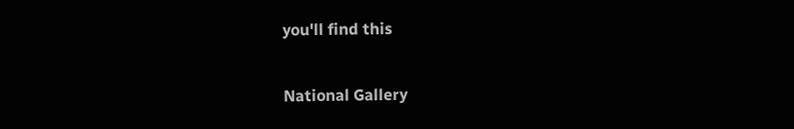you'll find this

National Gallery